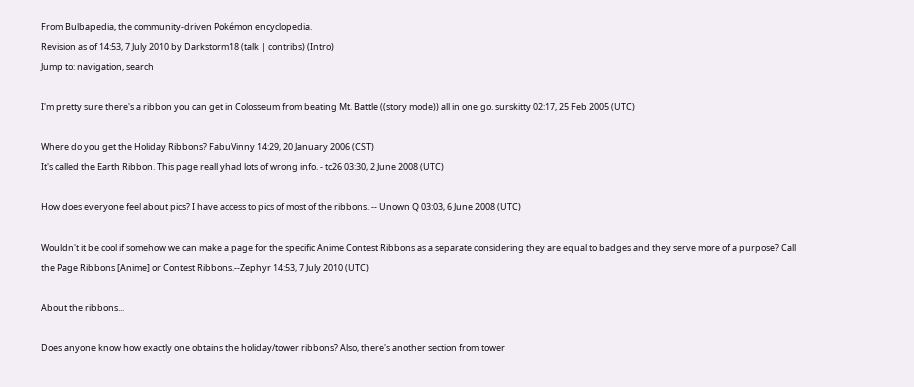From Bulbapedia, the community-driven Pokémon encyclopedia.
Revision as of 14:53, 7 July 2010 by Darkstorm18 (talk | contribs) (Intro)
Jump to: navigation, search

I'm pretty sure there's a ribbon you can get in Colosseum from beating Mt. Battle ((story mode)) all in one go. surskitty 02:17, 25 Feb 2005 (UTC)

Where do you get the Holiday Ribbons? FabuVinny 14:29, 20 January 2006 (CST)
It's called the Earth Ribbon. This page reall yhad lots of wrong info. - tc26 03:30, 2 June 2008 (UTC)

How does everyone feel about pics? I have access to pics of most of the ribbons. -- Unown Q 03:03, 6 June 2008 (UTC)

Wouldn't it be cool if somehow we can make a page for the specific Anime Contest Ribbons as a separate considering they are equal to badges and they serve more of a purpose? Call the Page Ribbons [Anime] or Contest Ribbons.--Zephyr 14:53, 7 July 2010 (UTC)

About the ribbons...

Does anyone know how exactly one obtains the holiday/tower ribbons? Also, there's another section from tower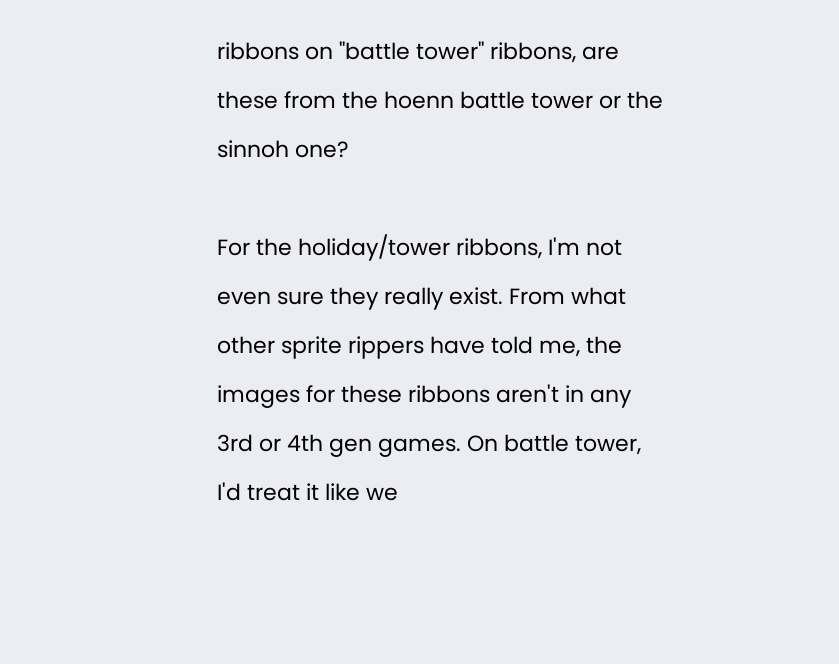ribbons on "battle tower" ribbons, are these from the hoenn battle tower or the sinnoh one?

For the holiday/tower ribbons, I'm not even sure they really exist. From what other sprite rippers have told me, the images for these ribbons aren't in any 3rd or 4th gen games. On battle tower, I'd treat it like we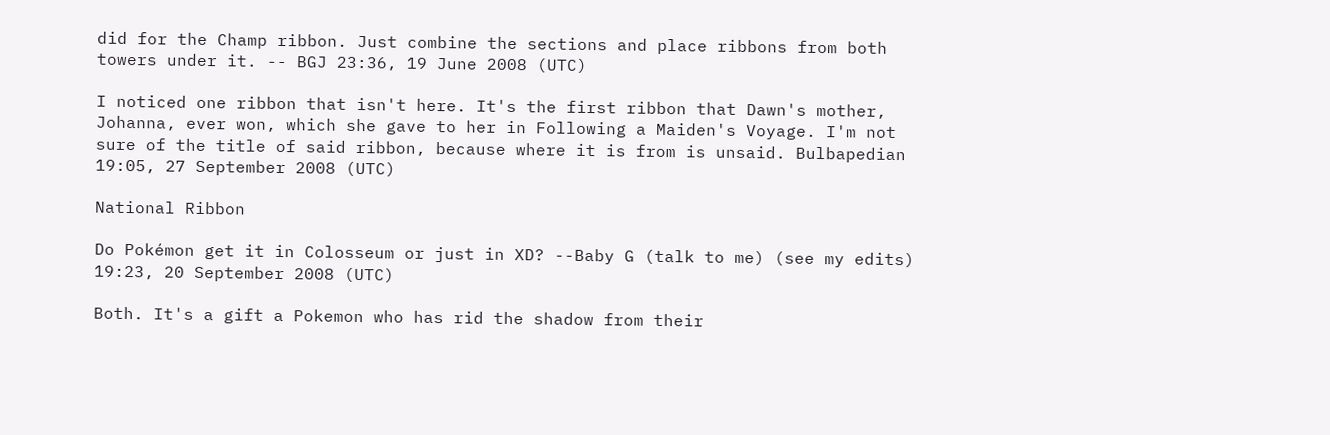did for the Champ ribbon. Just combine the sections and place ribbons from both towers under it. -- BGJ 23:36, 19 June 2008 (UTC)

I noticed one ribbon that isn't here. It's the first ribbon that Dawn's mother, Johanna, ever won, which she gave to her in Following a Maiden's Voyage. I'm not sure of the title of said ribbon, because where it is from is unsaid. Bulbapedian 19:05, 27 September 2008 (UTC)

National Ribbon

Do Pokémon get it in Colosseum or just in XD? --Baby G (talk to me) (see my edits) 19:23, 20 September 2008 (UTC)

Both. It's a gift a Pokemon who has rid the shadow from their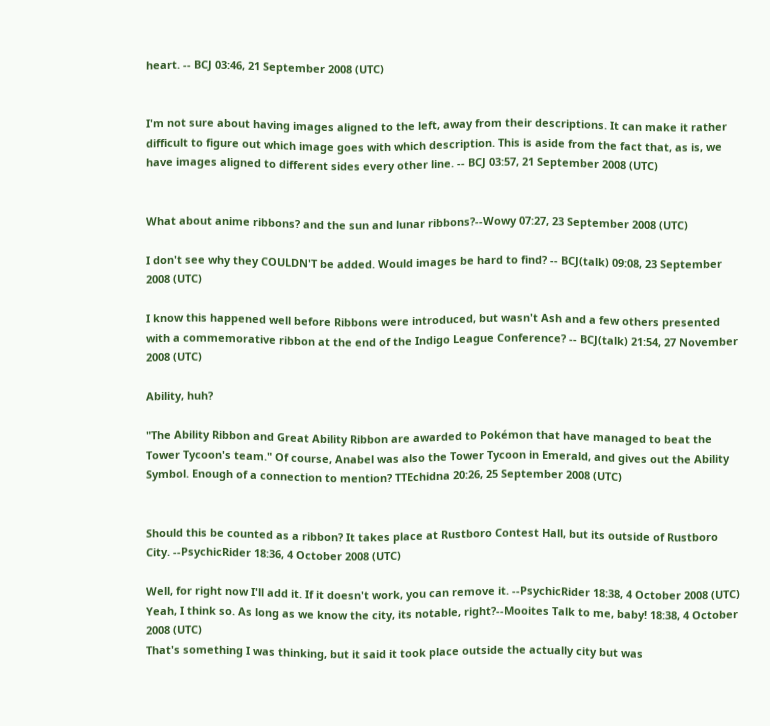heart. -- BCJ 03:46, 21 September 2008 (UTC)


I'm not sure about having images aligned to the left, away from their descriptions. It can make it rather difficult to figure out which image goes with which description. This is aside from the fact that, as is, we have images aligned to different sides every other line. -- BCJ 03:57, 21 September 2008 (UTC)


What about anime ribbons? and the sun and lunar ribbons?--Wowy 07:27, 23 September 2008 (UTC)

I don't see why they COULDN'T be added. Would images be hard to find? -- BCJ(talk) 09:08, 23 September 2008 (UTC)

I know this happened well before Ribbons were introduced, but wasn't Ash and a few others presented with a commemorative ribbon at the end of the Indigo League Conference? -- BCJ(talk) 21:54, 27 November 2008 (UTC)

Ability, huh?

"The Ability Ribbon and Great Ability Ribbon are awarded to Pokémon that have managed to beat the Tower Tycoon's team." Of course, Anabel was also the Tower Tycoon in Emerald, and gives out the Ability Symbol. Enough of a connection to mention? TTEchidna 20:26, 25 September 2008 (UTC)


Should this be counted as a ribbon? It takes place at Rustboro Contest Hall, but its outside of Rustboro City. --PsychicRider 18:36, 4 October 2008 (UTC)

Well, for right now I'll add it. If it doesn't work, you can remove it. --PsychicRider 18:38, 4 October 2008 (UTC)
Yeah, I think so. As long as we know the city, its notable, right?--Mooites Talk to me, baby! 18:38, 4 October 2008 (UTC)
That's something I was thinking, but it said it took place outside the actually city but was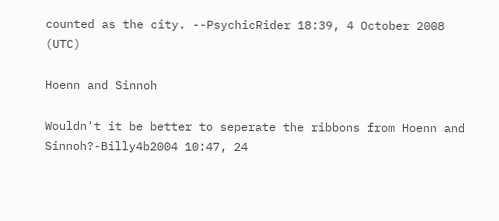counted as the city. --PsychicRider 18:39, 4 October 2008 (UTC)

Hoenn and Sinnoh

Wouldn't it be better to seperate the ribbons from Hoenn and Sinnoh?-Billy4b2004 10:47, 24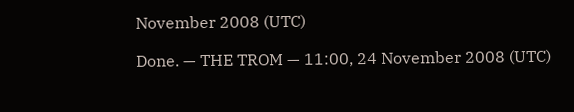November 2008 (UTC)

Done. — THE TROM — 11:00, 24 November 2008 (UTC)